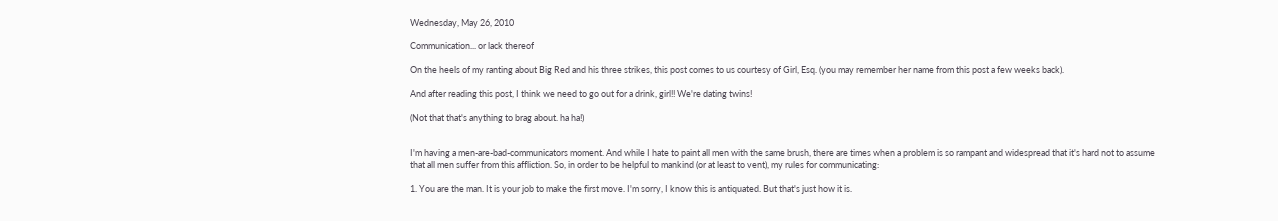Wednesday, May 26, 2010

Communication... or lack thereof

On the heels of my ranting about Big Red and his three strikes, this post comes to us courtesy of Girl, Esq. (you may remember her name from this post a few weeks back).

And after reading this post, I think we need to go out for a drink, girl!! We're dating twins!

(Not that that's anything to brag about. ha ha!)


I'm having a men-are-bad-communicators moment. And while I hate to paint all men with the same brush, there are times when a problem is so rampant and widespread that it's hard not to assume that all men suffer from this affliction. So, in order to be helpful to mankind (or at least to vent), my rules for communicating:

1. You are the man. It is your job to make the first move. I'm sorry, I know this is antiquated. But that's just how it is.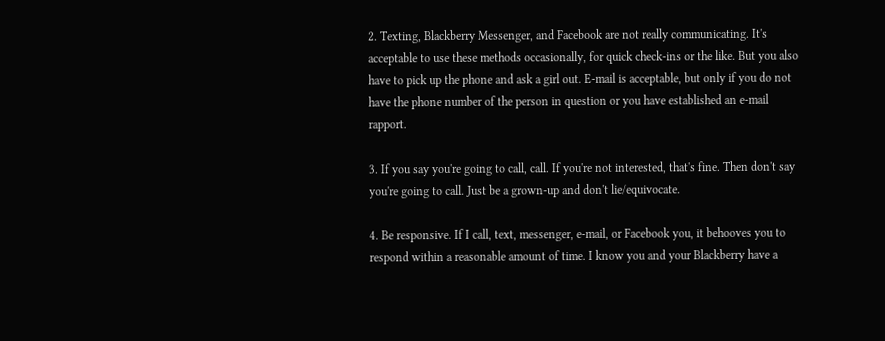2. Texting, Blackberry Messenger, and Facebook are not really communicating. It's acceptable to use these methods occasionally, for quick check-ins or the like. But you also have to pick up the phone and ask a girl out. E-mail is acceptable, but only if you do not have the phone number of the person in question or you have established an e-mail rapport.

3. If you say you're going to call, call. If you're not interested, that's fine. Then don't say you're going to call. Just be a grown-up and don't lie/equivocate.

4. Be responsive. If I call, text, messenger, e-mail, or Facebook you, it behooves you to respond within a reasonable amount of time. I know you and your Blackberry have a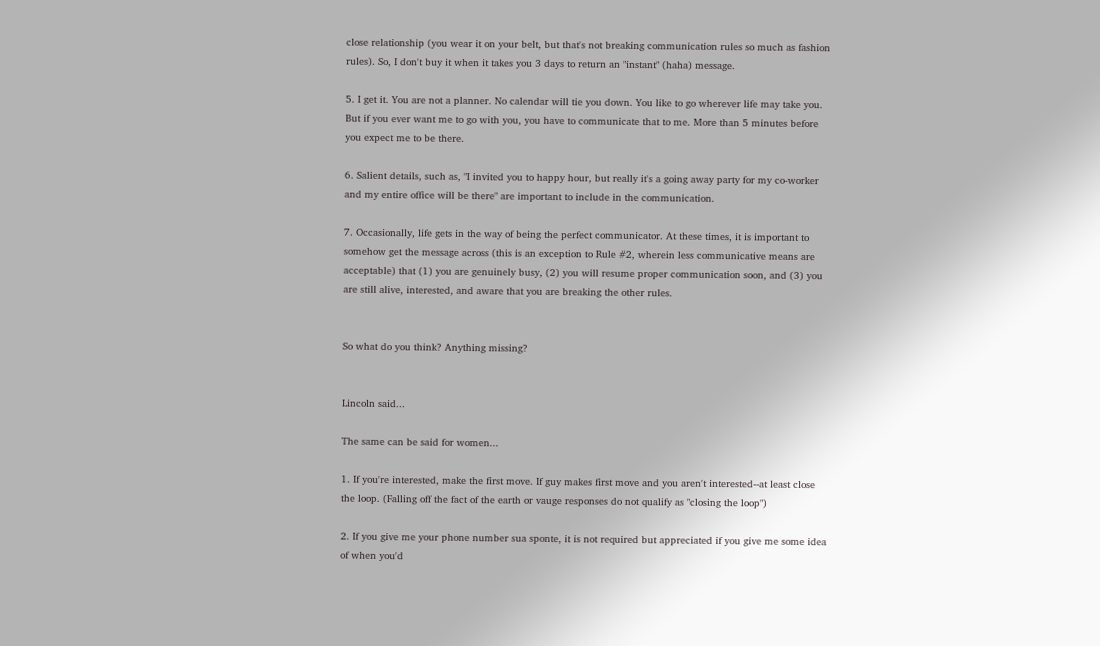close relationship (you wear it on your belt, but that's not breaking communication rules so much as fashion rules). So, I don't buy it when it takes you 3 days to return an "instant" (haha) message.

5. I get it. You are not a planner. No calendar will tie you down. You like to go wherever life may take you. But if you ever want me to go with you, you have to communicate that to me. More than 5 minutes before you expect me to be there.

6. Salient details, such as, "I invited you to happy hour, but really it's a going away party for my co-worker and my entire office will be there" are important to include in the communication.

7. Occasionally, life gets in the way of being the perfect communicator. At these times, it is important to somehow get the message across (this is an exception to Rule #2, wherein less communicative means are acceptable) that (1) you are genuinely busy, (2) you will resume proper communication soon, and (3) you are still alive, interested, and aware that you are breaking the other rules.


So what do you think? Anything missing?


Lincoln said...

The same can be said for women...

1. If you're interested, make the first move. If guy makes first move and you aren't interested--at least close the loop. (Falling off the fact of the earth or vauge responses do not qualify as "closing the loop")

2. If you give me your phone number sua sponte, it is not required but appreciated if you give me some idea of when you'd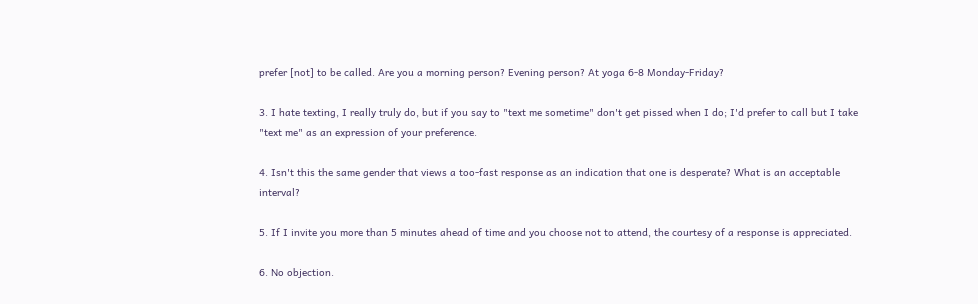prefer [not] to be called. Are you a morning person? Evening person? At yoga 6-8 Monday-Friday?

3. I hate texting, I really truly do, but if you say to "text me sometime" don't get pissed when I do; I'd prefer to call but I take "text me" as an expression of your preference.

4. Isn't this the same gender that views a too-fast response as an indication that one is desperate? What is an acceptable interval?

5. If I invite you more than 5 minutes ahead of time and you choose not to attend, the courtesy of a response is appreciated.

6. No objection.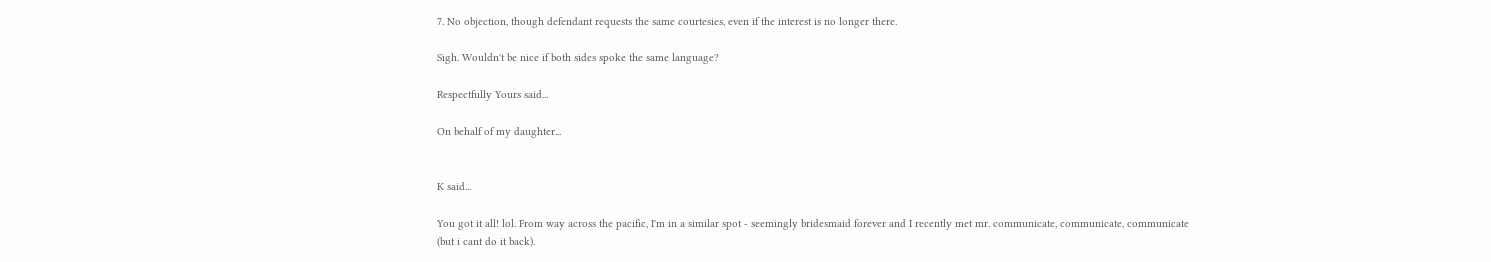7. No objection, though defendant requests the same courtesies, even if the interest is no longer there.

Sigh. Wouldn't be nice if both sides spoke the same language?

Respectfully Yours said...

On behalf of my daughter...


K said...

You got it all! lol. From way across the pacific, I'm in a similar spot - seemingly bridesmaid forever and I recently met mr. communicate, communicate, communicate (but i cant do it back).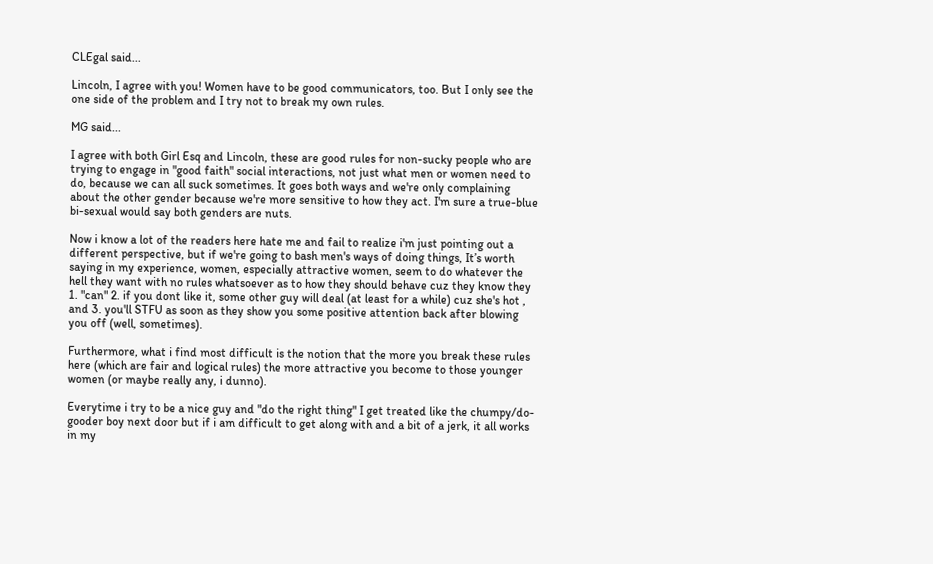CLEgal said...

Lincoln, I agree with you! Women have to be good communicators, too. But I only see the one side of the problem and I try not to break my own rules.

MG said...

I agree with both Girl Esq and Lincoln, these are good rules for non-sucky people who are trying to engage in "good faith" social interactions, not just what men or women need to do, because we can all suck sometimes. It goes both ways and we're only complaining about the other gender because we're more sensitive to how they act. I'm sure a true-blue bi-sexual would say both genders are nuts.

Now i know a lot of the readers here hate me and fail to realize i'm just pointing out a different perspective, but if we're going to bash men's ways of doing things, It’s worth saying in my experience, women, especially attractive women, seem to do whatever the hell they want with no rules whatsoever as to how they should behave cuz they know they 1. "can" 2. if you dont like it, some other guy will deal (at least for a while) cuz she's hot , and 3. you'll STFU as soon as they show you some positive attention back after blowing you off (well, sometimes).

Furthermore, what i find most difficult is the notion that the more you break these rules here (which are fair and logical rules) the more attractive you become to those younger women (or maybe really any, i dunno).

Everytime i try to be a nice guy and "do the right thing" I get treated like the chumpy/do-gooder boy next door but if i am difficult to get along with and a bit of a jerk, it all works in my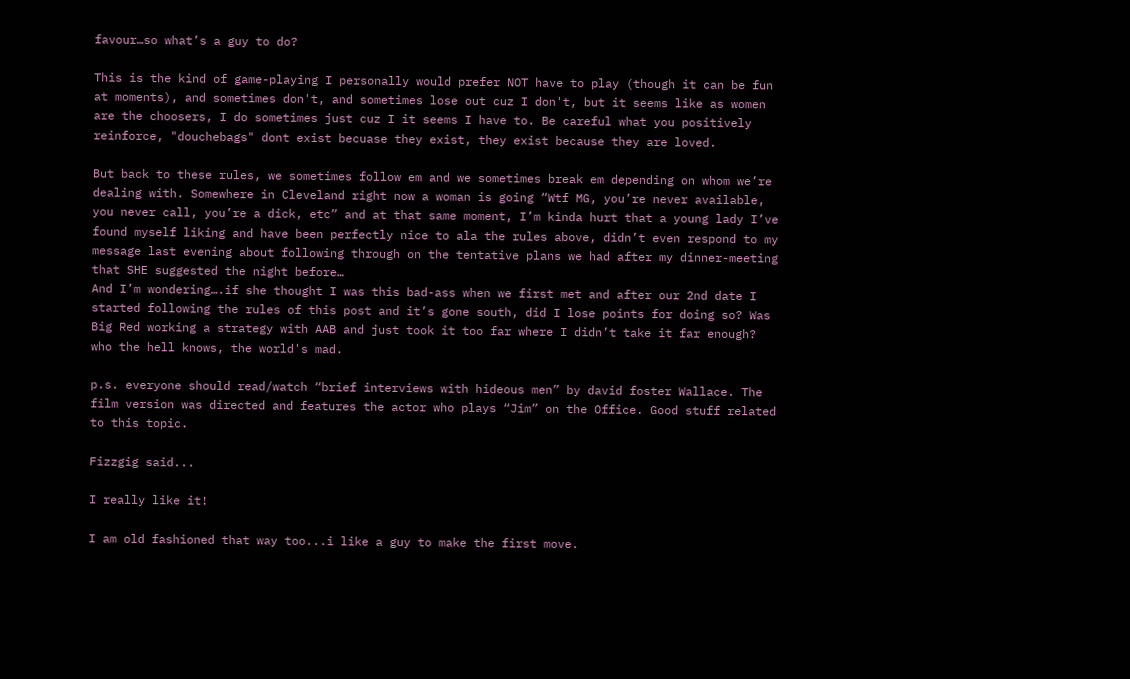favour…so what’s a guy to do?

This is the kind of game-playing I personally would prefer NOT have to play (though it can be fun at moments), and sometimes don't, and sometimes lose out cuz I don't, but it seems like as women are the choosers, I do sometimes just cuz I it seems I have to. Be careful what you positively reinforce, "douchebags" dont exist becuase they exist, they exist because they are loved.

But back to these rules, we sometimes follow em and we sometimes break em depending on whom we’re dealing with. Somewhere in Cleveland right now a woman is going “Wtf MG, you’re never available, you never call, you’re a dick, etc” and at that same moment, I’m kinda hurt that a young lady I’ve found myself liking and have been perfectly nice to ala the rules above, didn’t even respond to my message last evening about following through on the tentative plans we had after my dinner-meeting that SHE suggested the night before…
And I’m wondering….if she thought I was this bad-ass when we first met and after our 2nd date I started following the rules of this post and it’s gone south, did I lose points for doing so? Was Big Red working a strategy with AAB and just took it too far where I didn’t take it far enough? who the hell knows, the world's mad.

p.s. everyone should read/watch “brief interviews with hideous men” by david foster Wallace. The film version was directed and features the actor who plays “Jim” on the Office. Good stuff related to this topic.

Fizzgig said...

I really like it!

I am old fashioned that way too...i like a guy to make the first move.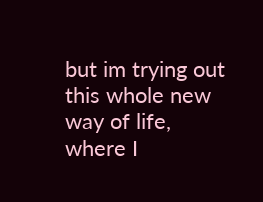but im trying out this whole new way of life, where I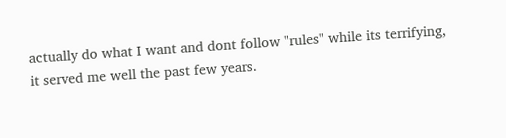actually do what I want and dont follow "rules" while its terrifying, it served me well the past few years.